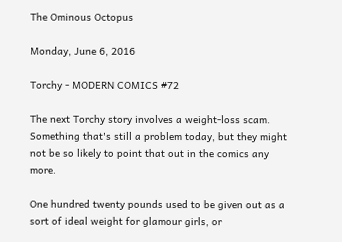The Ominous Octopus

Monday, June 6, 2016

Torchy - MODERN COMICS #72

The next Torchy story involves a weight-loss scam. Something that's still a problem today, but they might not be so likely to point that out in the comics any more.

One hundred twenty pounds used to be given out as a sort of ideal weight for glamour girls, or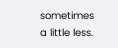sometimes a little less.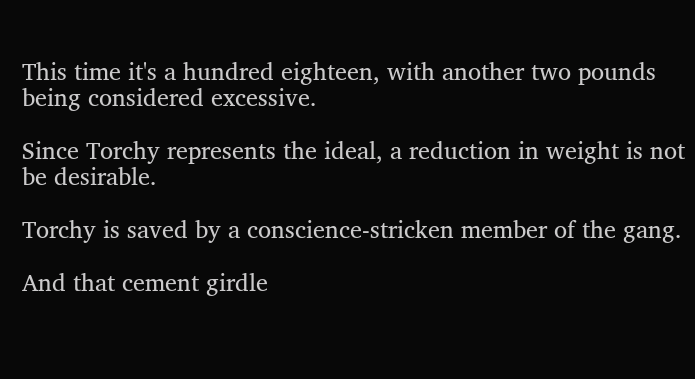This time it's a hundred eighteen, with another two pounds being considered excessive.

Since Torchy represents the ideal, a reduction in weight is not be desirable.

Torchy is saved by a conscience-stricken member of the gang.

And that cement girdle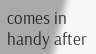comes in handy after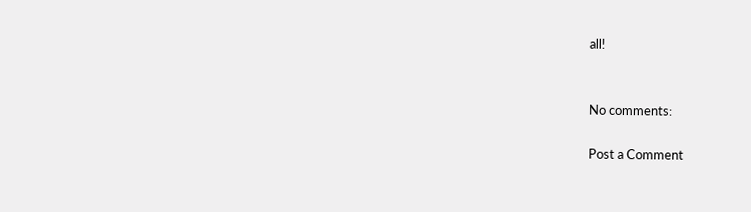all!


No comments:

Post a Comment